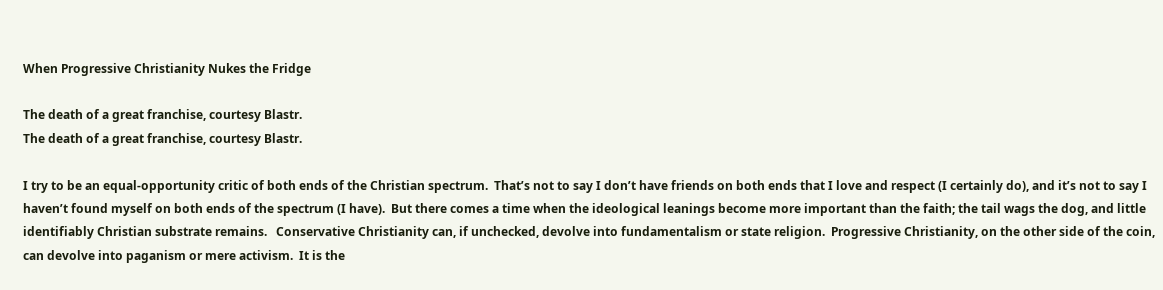When Progressive Christianity Nukes the Fridge

The death of a great franchise, courtesy Blastr.
The death of a great franchise, courtesy Blastr.

I try to be an equal-opportunity critic of both ends of the Christian spectrum.  That’s not to say I don’t have friends on both ends that I love and respect (I certainly do), and it’s not to say I haven’t found myself on both ends of the spectrum (I have).  But there comes a time when the ideological leanings become more important than the faith; the tail wags the dog, and little identifiably Christian substrate remains.   Conservative Christianity can, if unchecked, devolve into fundamentalism or state religion.  Progressive Christianity, on the other side of the coin, can devolve into paganism or mere activism.  It is the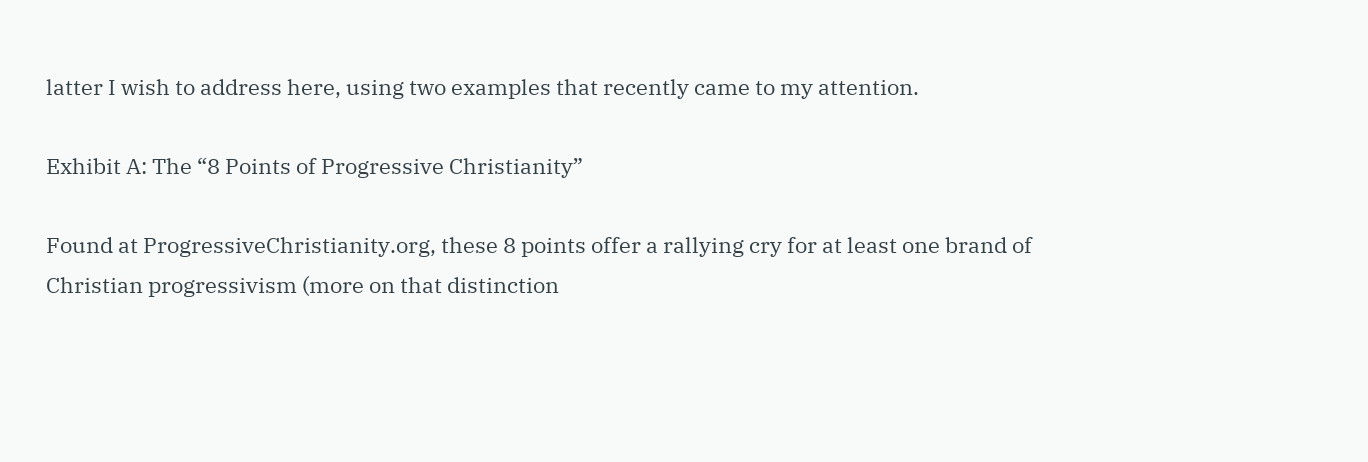latter I wish to address here, using two examples that recently came to my attention.

Exhibit A: The “8 Points of Progressive Christianity”

Found at ProgressiveChristianity.org, these 8 points offer a rallying cry for at least one brand of Christian progressivism (more on that distinction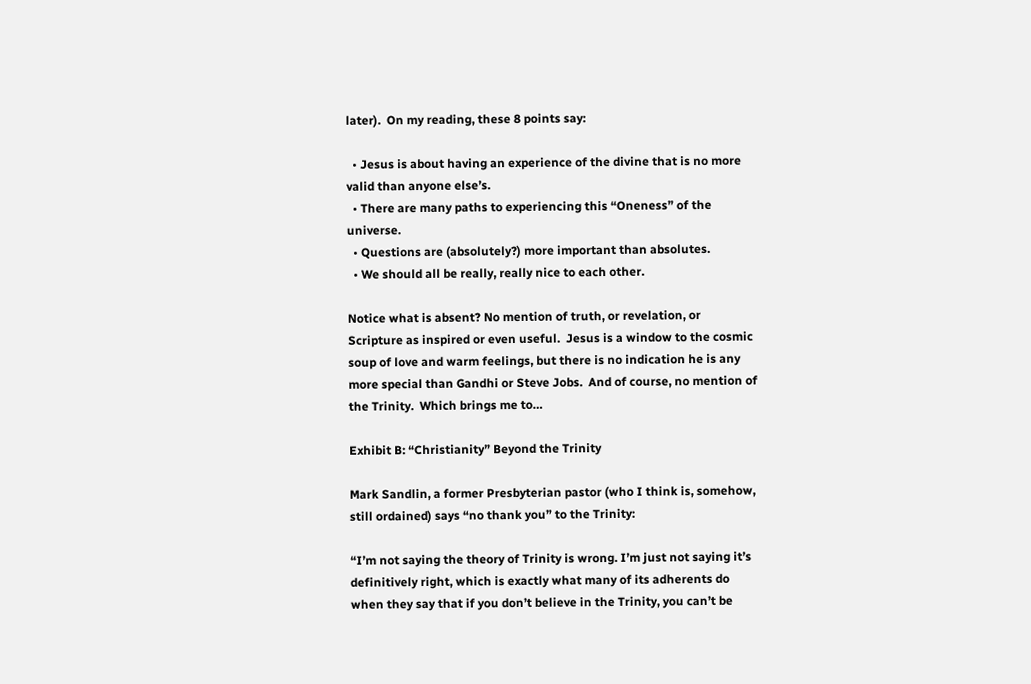later).  On my reading, these 8 points say:

  • Jesus is about having an experience of the divine that is no more valid than anyone else’s.
  • There are many paths to experiencing this “Oneness” of the universe.
  • Questions are (absolutely?) more important than absolutes.
  • We should all be really, really nice to each other.

Notice what is absent? No mention of truth, or revelation, or Scripture as inspired or even useful.  Jesus is a window to the cosmic soup of love and warm feelings, but there is no indication he is any more special than Gandhi or Steve Jobs.  And of course, no mention of the Trinity.  Which brings me to…

Exhibit B: “Christianity” Beyond the Trinity

Mark Sandlin, a former Presbyterian pastor (who I think is, somehow, still ordained) says “no thank you” to the Trinity:

“I’m not saying the theory of Trinity is wrong. I’m just not saying it’s definitively right, which is exactly what many of its adherents do when they say that if you don’t believe in the Trinity, you can’t be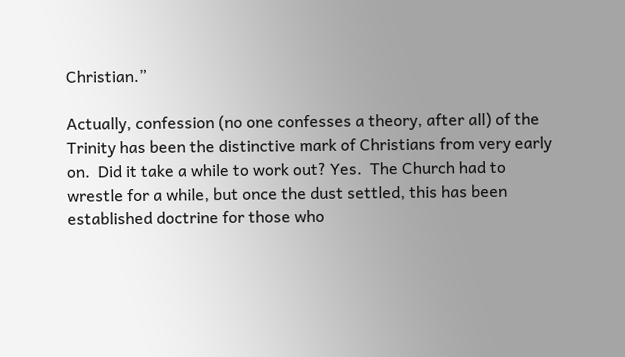Christian.”

Actually, confession (no one confesses a theory, after all) of the Trinity has been the distinctive mark of Christians from very early on.  Did it take a while to work out? Yes.  The Church had to wrestle for a while, but once the dust settled, this has been established doctrine for those who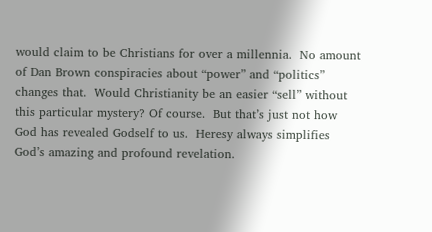would claim to be Christians for over a millennia.  No amount of Dan Brown conspiracies about “power” and “politics” changes that.  Would Christianity be an easier “sell” without this particular mystery? Of course.  But that’s just not how God has revealed Godself to us.  Heresy always simplifies God’s amazing and profound revelation.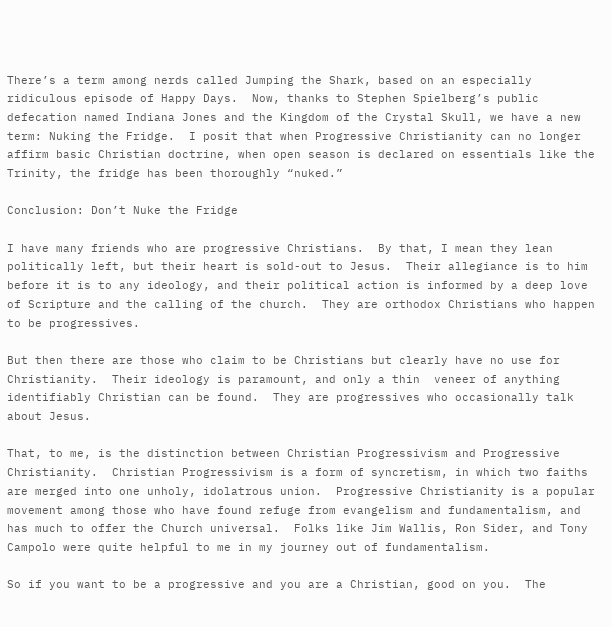There’s a term among nerds called Jumping the Shark, based on an especially ridiculous episode of Happy Days.  Now, thanks to Stephen Spielberg’s public defecation named Indiana Jones and the Kingdom of the Crystal Skull, we have a new term: Nuking the Fridge.  I posit that when Progressive Christianity can no longer affirm basic Christian doctrine, when open season is declared on essentials like the Trinity, the fridge has been thoroughly “nuked.”

Conclusion: Don’t Nuke the Fridge

I have many friends who are progressive Christians.  By that, I mean they lean politically left, but their heart is sold-out to Jesus.  Their allegiance is to him before it is to any ideology, and their political action is informed by a deep love of Scripture and the calling of the church.  They are orthodox Christians who happen to be progressives.

But then there are those who claim to be Christians but clearly have no use for Christianity.  Their ideology is paramount, and only a thin  veneer of anything identifiably Christian can be found.  They are progressives who occasionally talk about Jesus.

That, to me, is the distinction between Christian Progressivism and Progressive Christianity.  Christian Progressivism is a form of syncretism, in which two faiths are merged into one unholy, idolatrous union.  Progressive Christianity is a popular movement among those who have found refuge from evangelism and fundamentalism, and has much to offer the Church universal.  Folks like Jim Wallis, Ron Sider, and Tony Campolo were quite helpful to me in my journey out of fundamentalism.

So if you want to be a progressive and you are a Christian, good on you.  The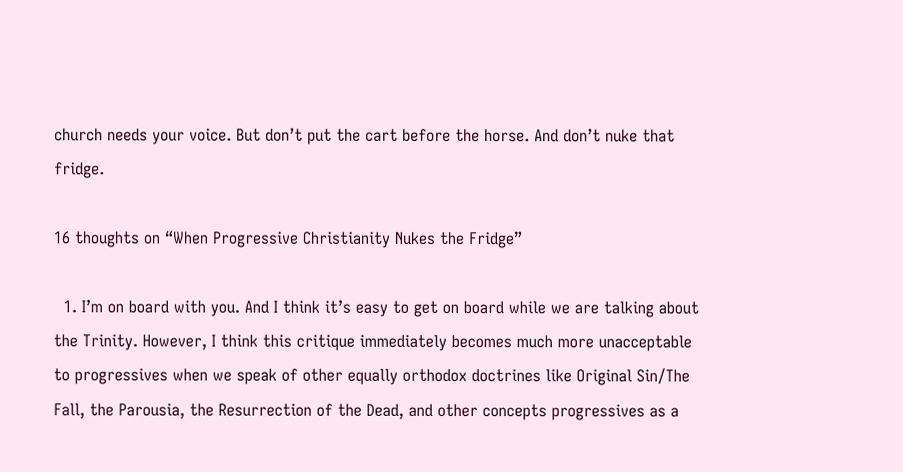church needs your voice. But don’t put the cart before the horse. And don’t nuke that fridge.

16 thoughts on “When Progressive Christianity Nukes the Fridge”

  1. I’m on board with you. And I think it’s easy to get on board while we are talking about the Trinity. However, I think this critique immediately becomes much more unacceptable to progressives when we speak of other equally orthodox doctrines like Original Sin/The Fall, the Parousia, the Resurrection of the Dead, and other concepts progressives as a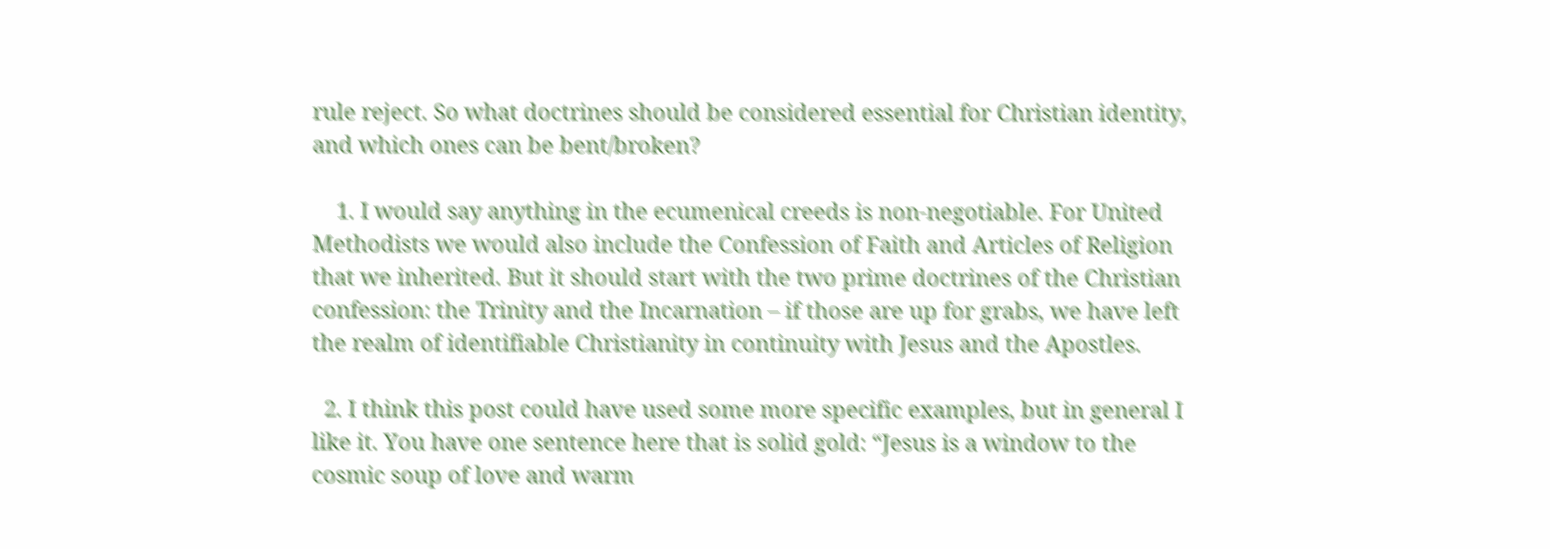rule reject. So what doctrines should be considered essential for Christian identity, and which ones can be bent/broken?

    1. I would say anything in the ecumenical creeds is non-negotiable. For United Methodists we would also include the Confession of Faith and Articles of Religion that we inherited. But it should start with the two prime doctrines of the Christian confession: the Trinity and the Incarnation – if those are up for grabs, we have left the realm of identifiable Christianity in continuity with Jesus and the Apostles.

  2. I think this post could have used some more specific examples, but in general I like it. You have one sentence here that is solid gold: “Jesus is a window to the cosmic soup of love and warm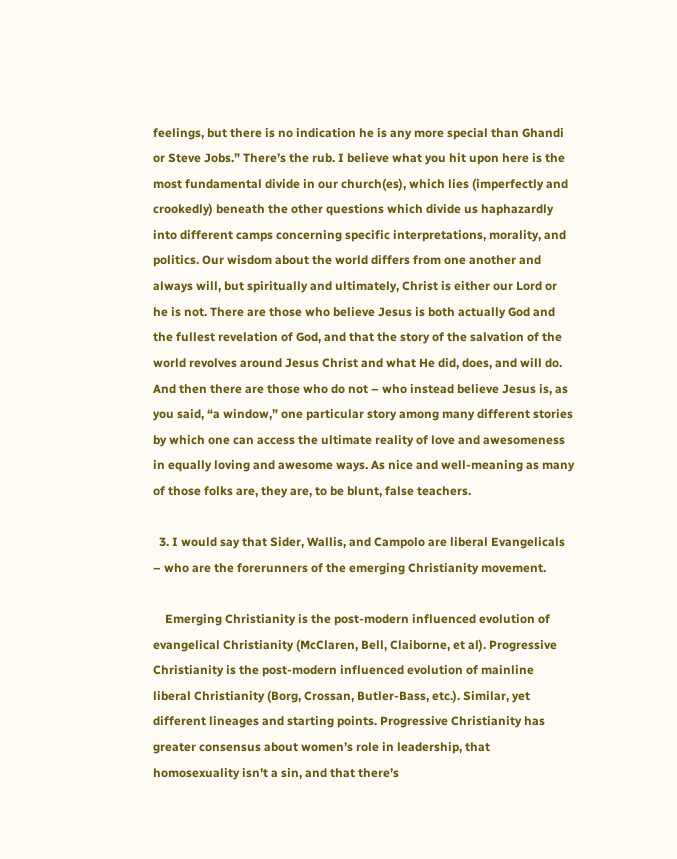feelings, but there is no indication he is any more special than Ghandi or Steve Jobs.” There’s the rub. I believe what you hit upon here is the most fundamental divide in our church(es), which lies (imperfectly and crookedly) beneath the other questions which divide us haphazardly into different camps concerning specific interpretations, morality, and politics. Our wisdom about the world differs from one another and always will, but spiritually and ultimately, Christ is either our Lord or he is not. There are those who believe Jesus is both actually God and the fullest revelation of God, and that the story of the salvation of the world revolves around Jesus Christ and what He did, does, and will do. And then there are those who do not – who instead believe Jesus is, as you said, “a window,” one particular story among many different stories by which one can access the ultimate reality of love and awesomeness in equally loving and awesome ways. As nice and well-meaning as many of those folks are, they are, to be blunt, false teachers.

  3. I would say that Sider, Wallis, and Campolo are liberal Evangelicals – who are the forerunners of the emerging Christianity movement.

    Emerging Christianity is the post-modern influenced evolution of evangelical Christianity (McClaren, Bell, Claiborne, et al). Progressive Christianity is the post-modern influenced evolution of mainline liberal Christianity (Borg, Crossan, Butler-Bass, etc.). Similar, yet different lineages and starting points. Progressive Christianity has greater consensus about women’s role in leadership, that homosexuality isn’t a sin, and that there’s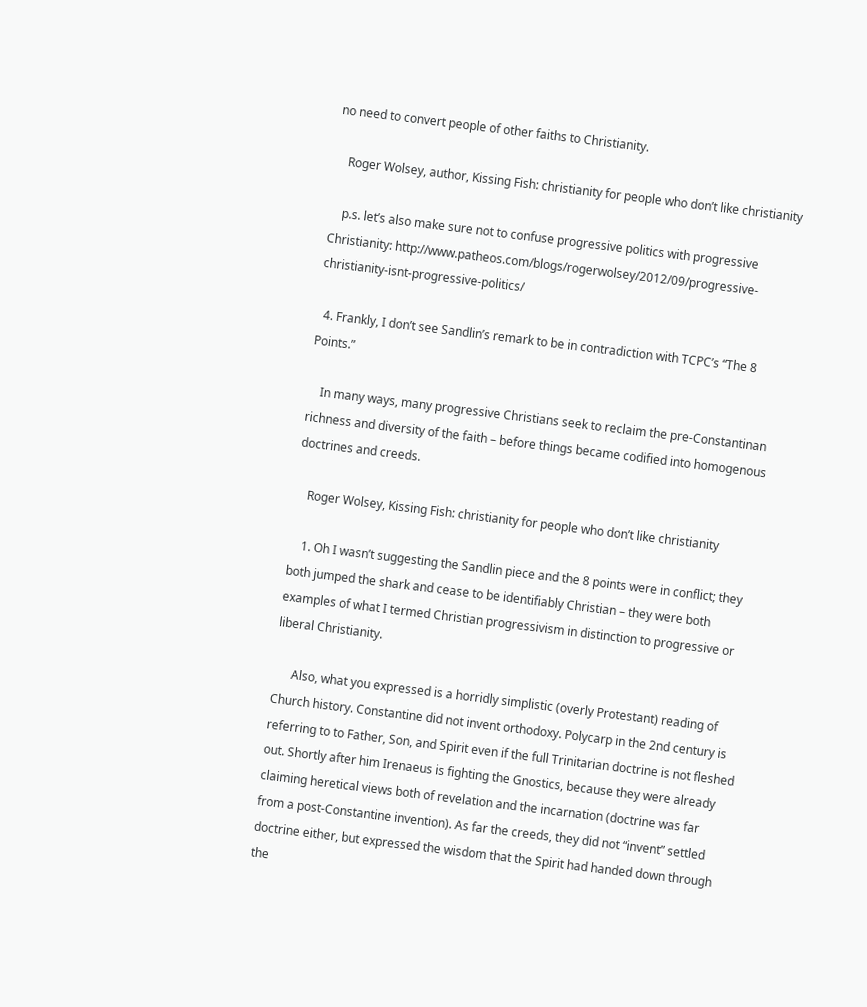no need to convert people of other faiths to Christianity.

    Roger Wolsey, author, Kissing Fish: christianity for people who don’t like christianity

    p.s. let’s also make sure not to confuse progressive politics with progressive Christianity: http://www.patheos.com/blogs/rogerwolsey/2012/09/progressive-christianity-isnt-progressive-politics/

  4. Frankly, I don’t see Sandlin’s remark to be in contradiction with TCPC’s “The 8 Points.”

    In many ways, many progressive Christians seek to reclaim the pre-Constantinan richness and diversity of the faith – before things became codified into homogenous doctrines and creeds.

    Roger Wolsey, Kissing Fish: christianity for people who don’t like christianity

    1. Oh I wasn’t suggesting the Sandlin piece and the 8 points were in conflict; they both jumped the shark and cease to be identifiably Christian – they were both examples of what I termed Christian progressivism in distinction to progressive or liberal Christianity.

      Also, what you expressed is a horridly simplistic (overly Protestant) reading of Church history. Constantine did not invent orthodoxy. Polycarp in the 2nd century is referring to to Father, Son, and Spirit even if the full Trinitarian doctrine is not fleshed out. Shortly after him Irenaeus is fighting the Gnostics, because they were already claiming heretical views both of revelation and the incarnation (doctrine was far from a post-Constantine invention). As far the creeds, they did not “invent” settled doctrine either, but expressed the wisdom that the Spirit had handed down through the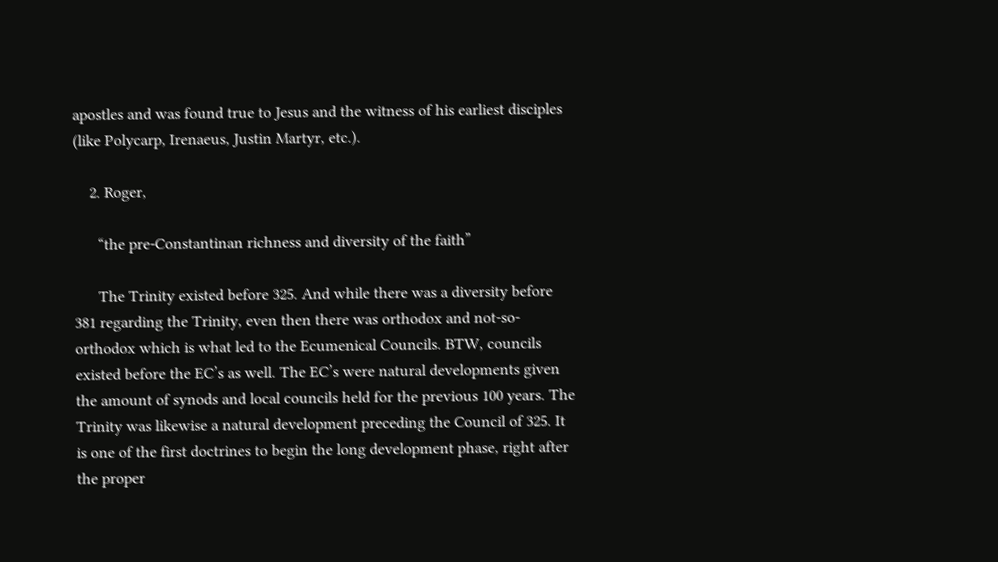apostles and was found true to Jesus and the witness of his earliest disciples (like Polycarp, Irenaeus, Justin Martyr, etc.).

    2. Roger,

      “the pre-Constantinan richness and diversity of the faith”

      The Trinity existed before 325. And while there was a diversity before 381 regarding the Trinity, even then there was orthodox and not-so-orthodox which is what led to the Ecumenical Councils. BTW, councils existed before the EC’s as well. The EC’s were natural developments given the amount of synods and local councils held for the previous 100 years. The Trinity was likewise a natural development preceding the Council of 325. It is one of the first doctrines to begin the long development phase, right after the proper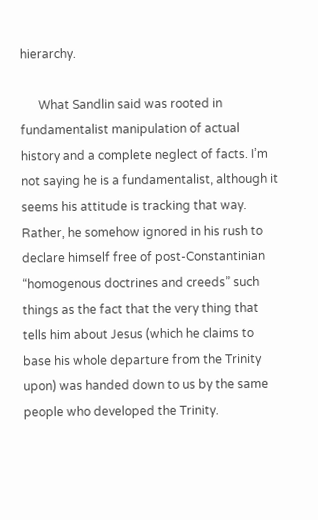hierarchy.

      What Sandlin said was rooted in fundamentalist manipulation of actual history and a complete neglect of facts. I’m not saying he is a fundamentalist, although it seems his attitude is tracking that way. Rather, he somehow ignored in his rush to declare himself free of post-Constantinian “homogenous doctrines and creeds” such things as the fact that the very thing that tells him about Jesus (which he claims to base his whole departure from the Trinity upon) was handed down to us by the same people who developed the Trinity.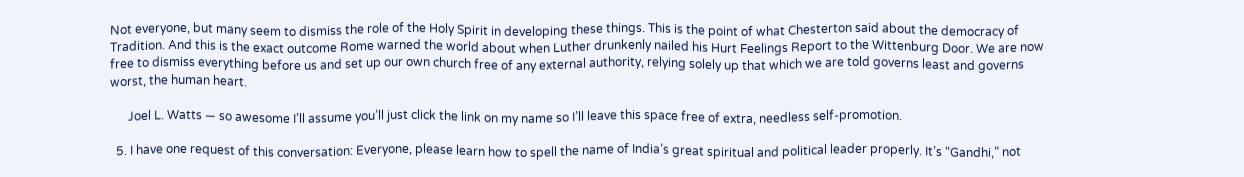Not everyone, but many seem to dismiss the role of the Holy Spirit in developing these things. This is the point of what Chesterton said about the democracy of Tradition. And this is the exact outcome Rome warned the world about when Luther drunkenly nailed his Hurt Feelings Report to the Wittenburg Door. We are now free to dismiss everything before us and set up our own church free of any external authority, relying solely up that which we are told governs least and governs worst, the human heart.

      Joel L. Watts — so awesome I’ll assume you’ll just click the link on my name so I’ll leave this space free of extra, needless self-promotion.

  5. I have one request of this conversation: Everyone, please learn how to spell the name of India’s great spiritual and political leader properly. It’s “Gandhi,” not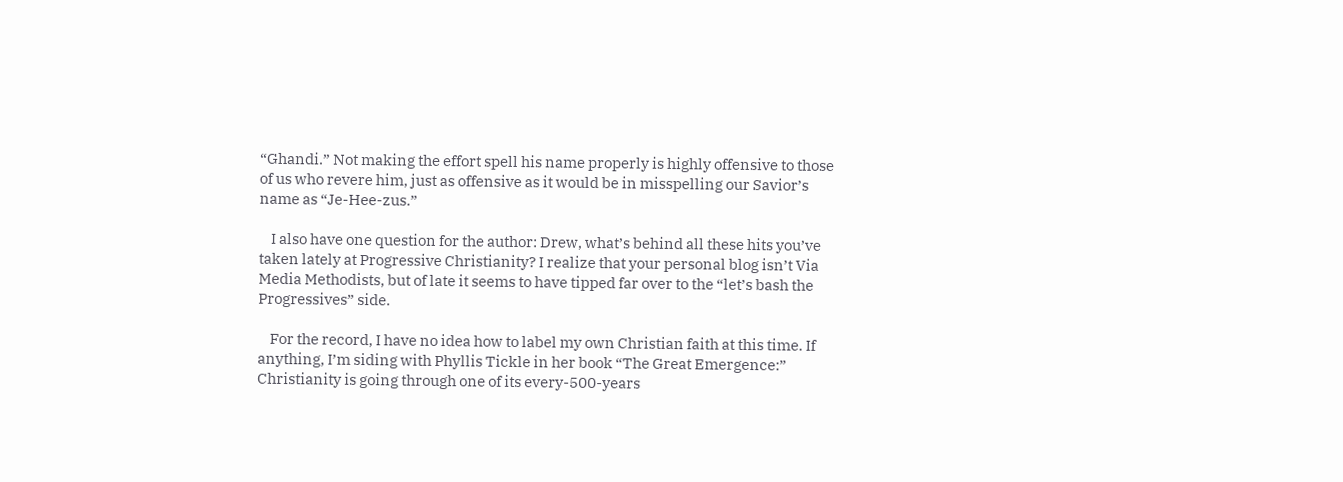“Ghandi.” Not making the effort spell his name properly is highly offensive to those of us who revere him, just as offensive as it would be in misspelling our Savior’s name as “Je-Hee-zus.”

    I also have one question for the author: Drew, what’s behind all these hits you’ve taken lately at Progressive Christianity? I realize that your personal blog isn’t Via Media Methodists, but of late it seems to have tipped far over to the “let’s bash the Progressives” side.

    For the record, I have no idea how to label my own Christian faith at this time. If anything, I’m siding with Phyllis Tickle in her book “The Great Emergence:” Christianity is going through one of its every-500-years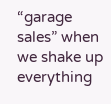“garage sales” when we shake up everything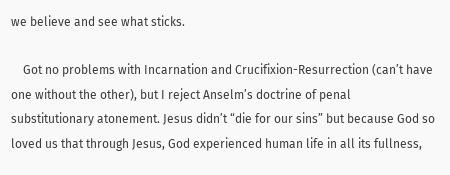we believe and see what sticks.

    Got no problems with Incarnation and Crucifixion-Resurrection (can’t have one without the other), but I reject Anselm’s doctrine of penal substitutionary atonement. Jesus didn’t “die for our sins” but because God so loved us that through Jesus, God experienced human life in all its fullness,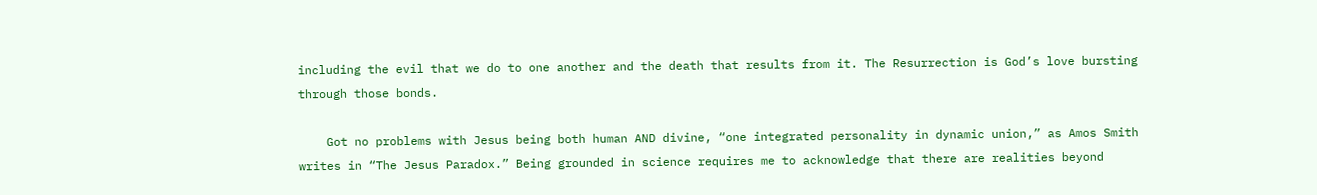including the evil that we do to one another and the death that results from it. The Resurrection is God’s love bursting through those bonds.

    Got no problems with Jesus being both human AND divine, “one integrated personality in dynamic union,” as Amos Smith writes in “The Jesus Paradox.” Being grounded in science requires me to acknowledge that there are realities beyond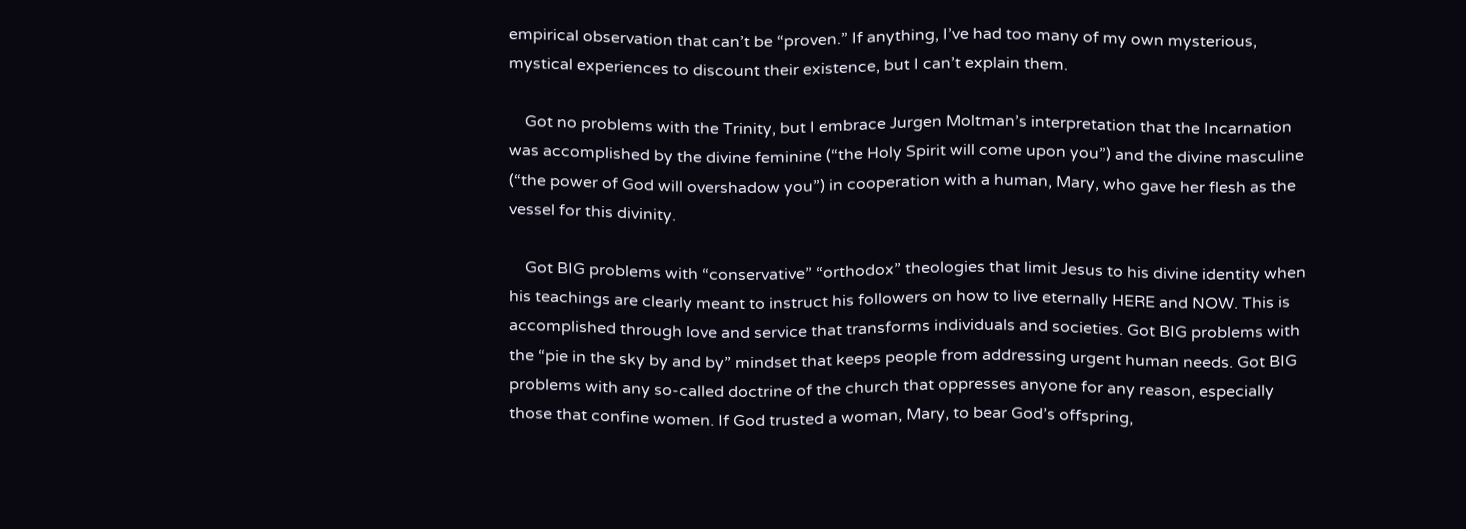empirical observation that can’t be “proven.” If anything, I’ve had too many of my own mysterious, mystical experiences to discount their existence, but I can’t explain them.

    Got no problems with the Trinity, but I embrace Jurgen Moltman’s interpretation that the Incarnation was accomplished by the divine feminine (“the Holy Spirit will come upon you”) and the divine masculine (“the power of God will overshadow you”) in cooperation with a human, Mary, who gave her flesh as the vessel for this divinity.

    Got BIG problems with “conservative” “orthodox” theologies that limit Jesus to his divine identity when his teachings are clearly meant to instruct his followers on how to live eternally HERE and NOW. This is accomplished through love and service that transforms individuals and societies. Got BIG problems with the “pie in the sky by and by” mindset that keeps people from addressing urgent human needs. Got BIG problems with any so-called doctrine of the church that oppresses anyone for any reason, especially those that confine women. If God trusted a woman, Mary, to bear God’s offspring,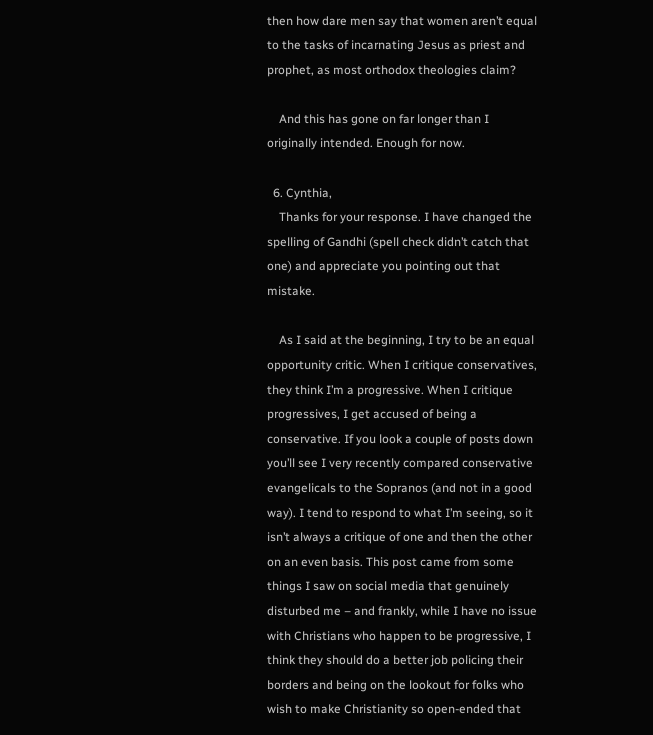then how dare men say that women aren’t equal to the tasks of incarnating Jesus as priest and prophet, as most orthodox theologies claim?

    And this has gone on far longer than I originally intended. Enough for now.

  6. Cynthia,
    Thanks for your response. I have changed the spelling of Gandhi (spell check didn’t catch that one) and appreciate you pointing out that mistake.

    As I said at the beginning, I try to be an equal opportunity critic. When I critique conservatives, they think I’m a progressive. When I critique progressives, I get accused of being a conservative. If you look a couple of posts down you’ll see I very recently compared conservative evangelicals to the Sopranos (and not in a good way). I tend to respond to what I’m seeing, so it isn’t always a critique of one and then the other on an even basis. This post came from some things I saw on social media that genuinely disturbed me – and frankly, while I have no issue with Christians who happen to be progressive, I think they should do a better job policing their borders and being on the lookout for folks who wish to make Christianity so open-ended that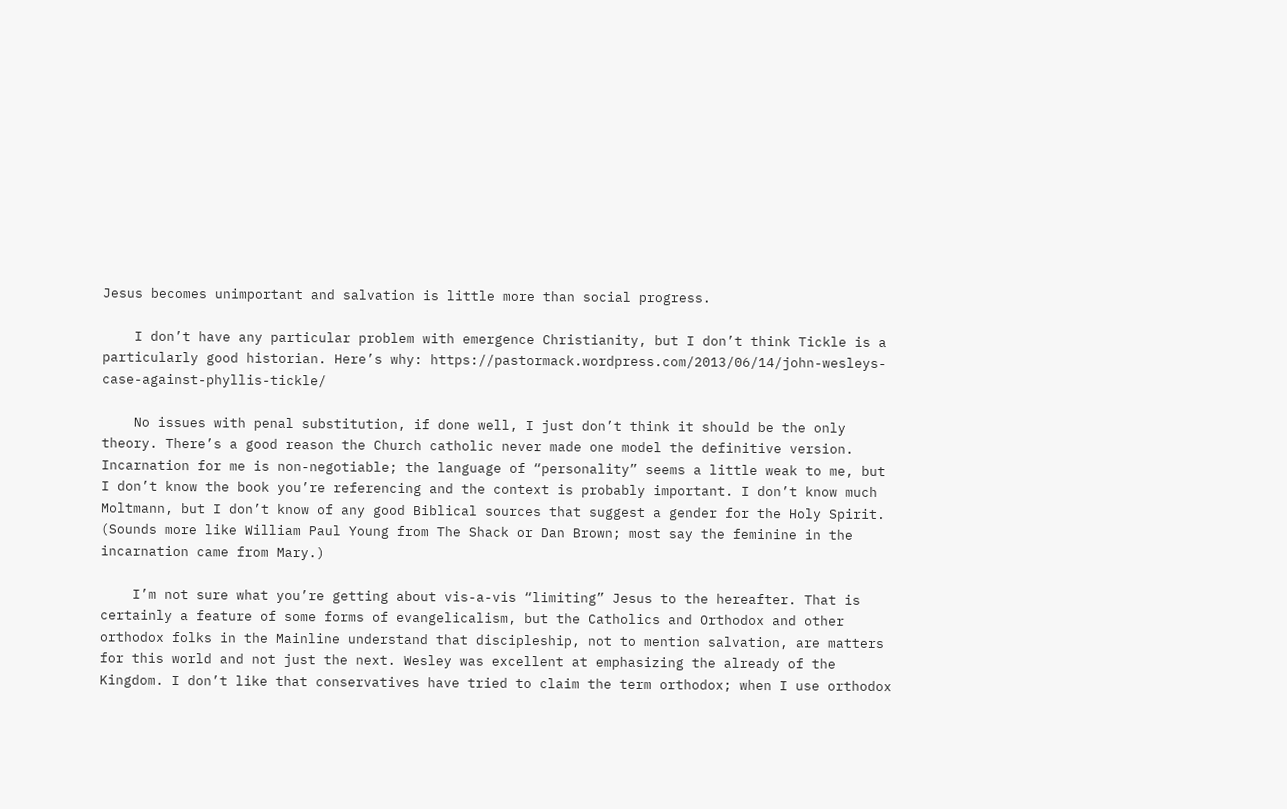Jesus becomes unimportant and salvation is little more than social progress.

    I don’t have any particular problem with emergence Christianity, but I don’t think Tickle is a particularly good historian. Here’s why: https://pastormack.wordpress.com/2013/06/14/john-wesleys-case-against-phyllis-tickle/

    No issues with penal substitution, if done well, I just don’t think it should be the only theory. There’s a good reason the Church catholic never made one model the definitive version. Incarnation for me is non-negotiable; the language of “personality” seems a little weak to me, but I don’t know the book you’re referencing and the context is probably important. I don’t know much Moltmann, but I don’t know of any good Biblical sources that suggest a gender for the Holy Spirit. (Sounds more like William Paul Young from The Shack or Dan Brown; most say the feminine in the incarnation came from Mary.)

    I’m not sure what you’re getting about vis-a-vis “limiting” Jesus to the hereafter. That is certainly a feature of some forms of evangelicalism, but the Catholics and Orthodox and other orthodox folks in the Mainline understand that discipleship, not to mention salvation, are matters for this world and not just the next. Wesley was excellent at emphasizing the already of the Kingdom. I don’t like that conservatives have tried to claim the term orthodox; when I use orthodox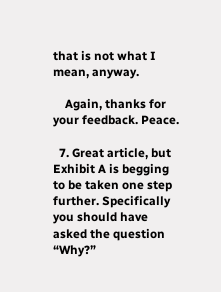that is not what I mean, anyway.

    Again, thanks for your feedback. Peace.

  7. Great article, but Exhibit A is begging to be taken one step further. Specifically you should have asked the question “Why?”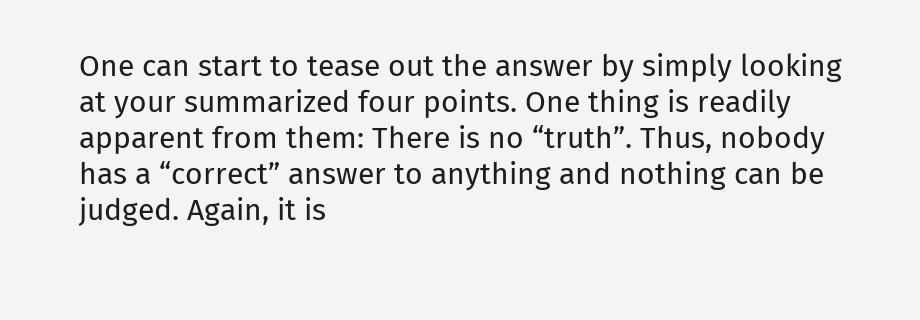One can start to tease out the answer by simply looking at your summarized four points. One thing is readily apparent from them: There is no “truth”. Thus, nobody has a “correct” answer to anything and nothing can be judged. Again, it is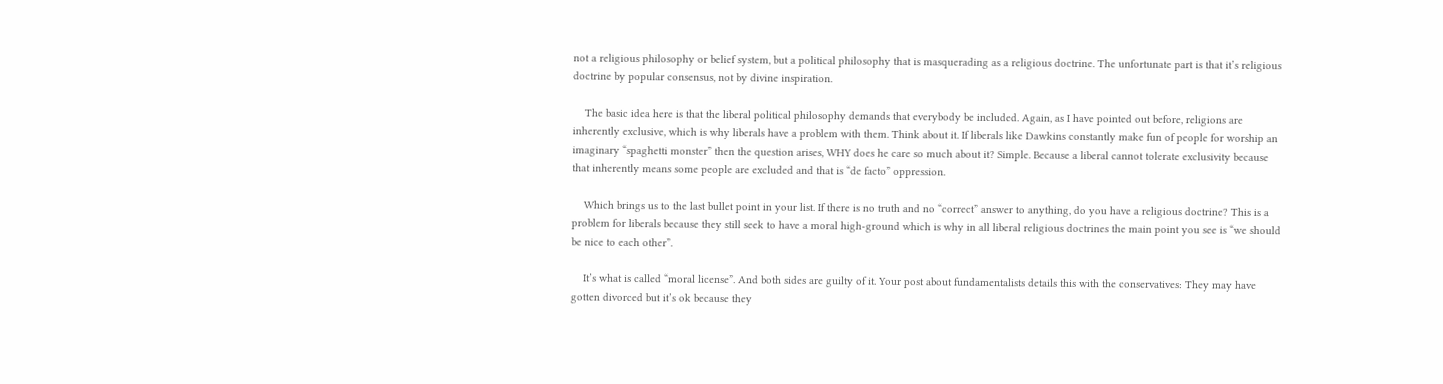not a religious philosophy or belief system, but a political philosophy that is masquerading as a religious doctrine. The unfortunate part is that it’s religious doctrine by popular consensus, not by divine inspiration.

    The basic idea here is that the liberal political philosophy demands that everybody be included. Again, as I have pointed out before, religions are inherently exclusive, which is why liberals have a problem with them. Think about it. If liberals like Dawkins constantly make fun of people for worship an imaginary “spaghetti monster” then the question arises, WHY does he care so much about it? Simple. Because a liberal cannot tolerate exclusivity because that inherently means some people are excluded and that is “de facto” oppression.

    Which brings us to the last bullet point in your list. If there is no truth and no “correct” answer to anything, do you have a religious doctrine? This is a problem for liberals because they still seek to have a moral high-ground which is why in all liberal religious doctrines the main point you see is “we should be nice to each other”.

    It’s what is called “moral license”. And both sides are guilty of it. Your post about fundamentalists details this with the conservatives: They may have gotten divorced but it’s ok because they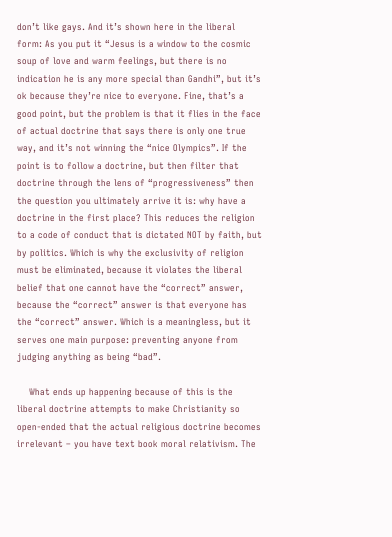don’t like gays. And it’s shown here in the liberal form: As you put it “Jesus is a window to the cosmic soup of love and warm feelings, but there is no indication he is any more special than Gandhi”, but it’s ok because they’re nice to everyone. Fine, that’s a good point, but the problem is that it flies in the face of actual doctrine that says there is only one true way, and it’s not winning the “nice Olympics”. If the point is to follow a doctrine, but then filter that doctrine through the lens of “progressiveness” then the question you ultimately arrive it is: why have a doctrine in the first place? This reduces the religion to a code of conduct that is dictated NOT by faith, but by politics. Which is why the exclusivity of religion must be eliminated, because it violates the liberal belief that one cannot have the “correct” answer, because the “correct” answer is that everyone has the “correct” answer. Which is a meaningless, but it serves one main purpose: preventing anyone from judging anything as being “bad”.

    What ends up happening because of this is the liberal doctrine attempts to make Christianity so open-ended that the actual religious doctrine becomes irrelevant – you have text book moral relativism. The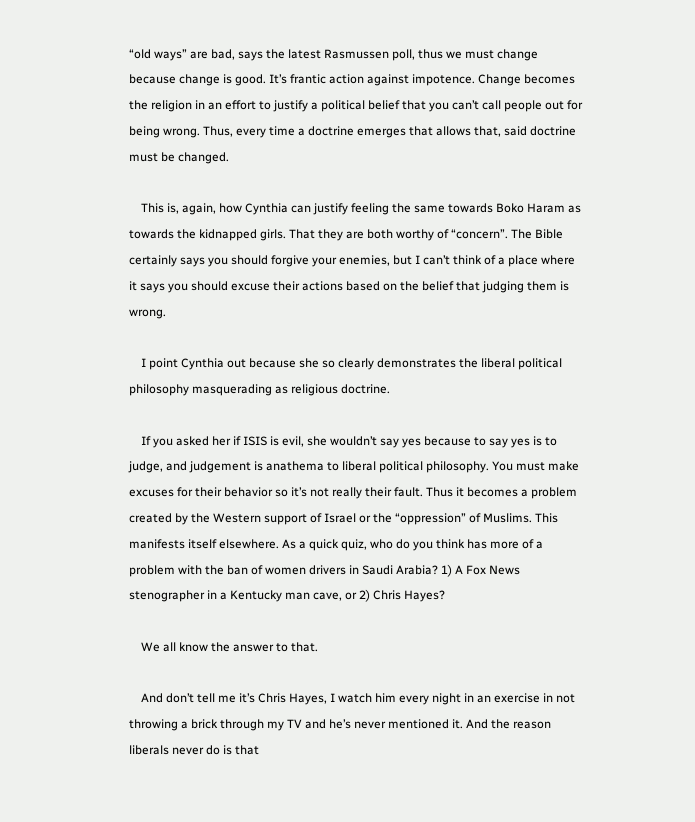“old ways” are bad, says the latest Rasmussen poll, thus we must change because change is good. It’s frantic action against impotence. Change becomes the religion in an effort to justify a political belief that you can’t call people out for being wrong. Thus, every time a doctrine emerges that allows that, said doctrine must be changed.

    This is, again, how Cynthia can justify feeling the same towards Boko Haram as towards the kidnapped girls. That they are both worthy of “concern”. The Bible certainly says you should forgive your enemies, but I can’t think of a place where it says you should excuse their actions based on the belief that judging them is wrong.

    I point Cynthia out because she so clearly demonstrates the liberal political philosophy masquerading as religious doctrine.

    If you asked her if ISIS is evil, she wouldn’t say yes because to say yes is to judge, and judgement is anathema to liberal political philosophy. You must make excuses for their behavior so it’s not really their fault. Thus it becomes a problem created by the Western support of Israel or the “oppression” of Muslims. This manifests itself elsewhere. As a quick quiz, who do you think has more of a problem with the ban of women drivers in Saudi Arabia? 1) A Fox News stenographer in a Kentucky man cave, or 2) Chris Hayes?

    We all know the answer to that.

    And don’t tell me it’s Chris Hayes, I watch him every night in an exercise in not throwing a brick through my TV and he’s never mentioned it. And the reason liberals never do is that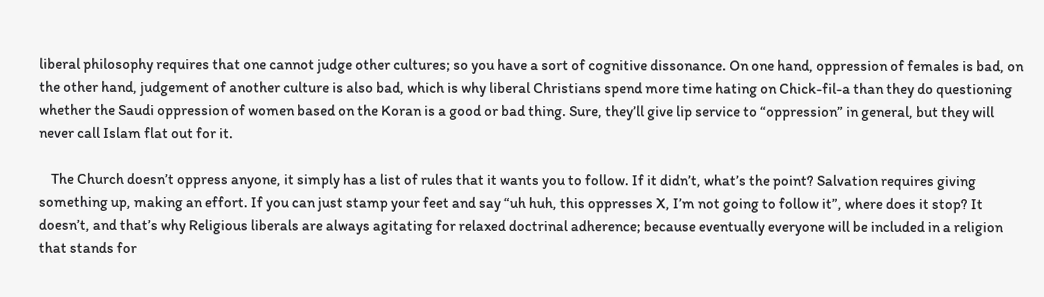liberal philosophy requires that one cannot judge other cultures; so you have a sort of cognitive dissonance. On one hand, oppression of females is bad, on the other hand, judgement of another culture is also bad, which is why liberal Christians spend more time hating on Chick-fil-a than they do questioning whether the Saudi oppression of women based on the Koran is a good or bad thing. Sure, they’ll give lip service to “oppression” in general, but they will never call Islam flat out for it.

    The Church doesn’t oppress anyone, it simply has a list of rules that it wants you to follow. If it didn’t, what’s the point? Salvation requires giving something up, making an effort. If you can just stamp your feet and say “uh huh, this oppresses X, I’m not going to follow it”, where does it stop? It doesn’t, and that’s why Religious liberals are always agitating for relaxed doctrinal adherence; because eventually everyone will be included in a religion that stands for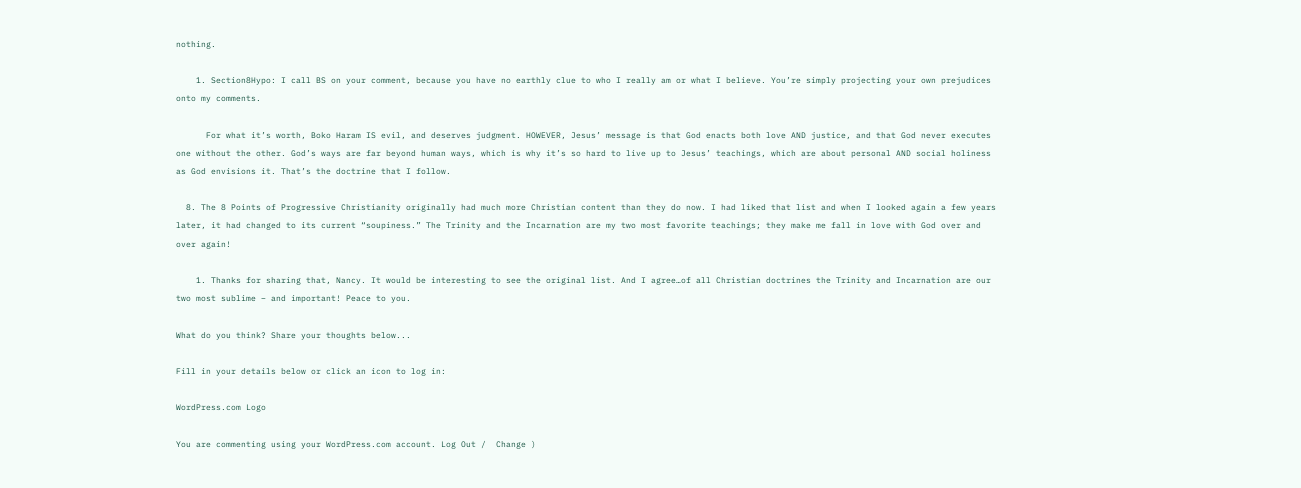nothing.

    1. Section8Hypo: I call BS on your comment, because you have no earthly clue to who I really am or what I believe. You’re simply projecting your own prejudices onto my comments.

      For what it’s worth, Boko Haram IS evil, and deserves judgment. HOWEVER, Jesus’ message is that God enacts both love AND justice, and that God never executes one without the other. God’s ways are far beyond human ways, which is why it’s so hard to live up to Jesus’ teachings, which are about personal AND social holiness as God envisions it. That’s the doctrine that I follow.

  8. The 8 Points of Progressive Christianity originally had much more Christian content than they do now. I had liked that list and when I looked again a few years later, it had changed to its current “soupiness.” The Trinity and the Incarnation are my two most favorite teachings; they make me fall in love with God over and over again!

    1. Thanks for sharing that, Nancy. It would be interesting to see the original list. And I agree…of all Christian doctrines the Trinity and Incarnation are our two most sublime – and important! Peace to you.

What do you think? Share your thoughts below...

Fill in your details below or click an icon to log in:

WordPress.com Logo

You are commenting using your WordPress.com account. Log Out /  Change )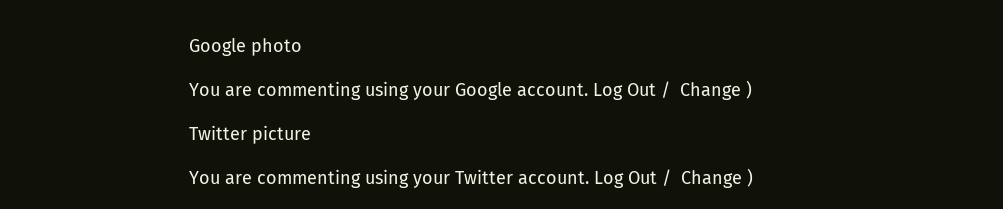Google photo

You are commenting using your Google account. Log Out /  Change )

Twitter picture

You are commenting using your Twitter account. Log Out /  Change )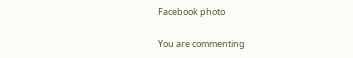Facebook photo

You are commenting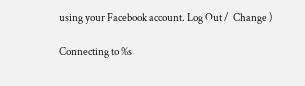using your Facebook account. Log Out /  Change )

Connecting to %s